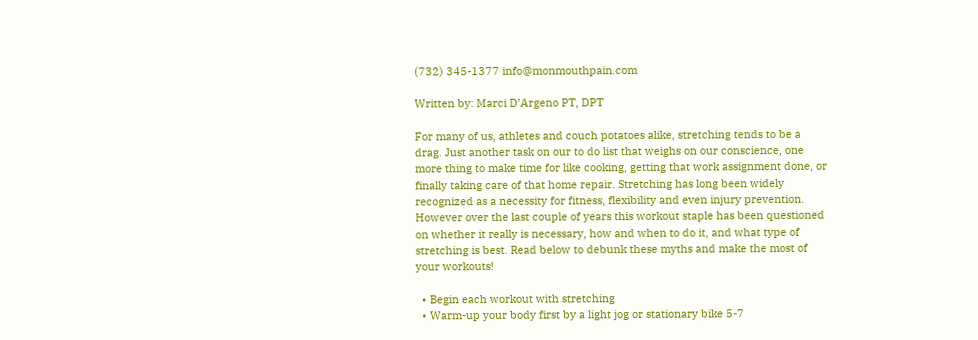(732) 345-1377 info@monmouthpain.com

Written by: Marci D’Argeno PT, DPT

For many of us, athletes and couch potatoes alike, stretching tends to be a drag. Just another task on our to do list that weighs on our conscience, one more thing to make time for like cooking, getting that work assignment done, or finally taking care of that home repair. Stretching has long been widely recognized as a necessity for fitness, flexibility and even injury prevention. However over the last couple of years this workout staple has been questioned on whether it really is necessary, how and when to do it, and what type of stretching is best. Read below to debunk these myths and make the most of your workouts!

  • Begin each workout with stretching
  • Warm-up your body first by a light jog or stationary bike 5-7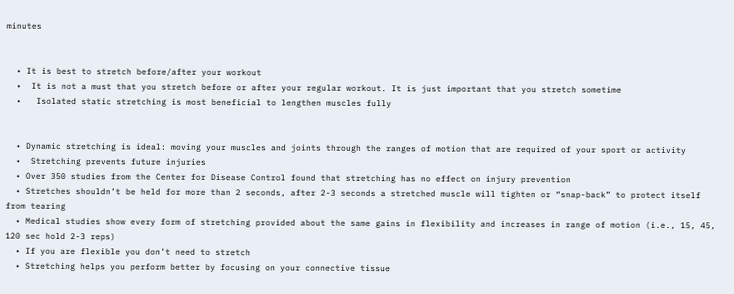minutes


  • It is best to stretch before/after your workout
  •  It is not a must that you stretch before or after your regular workout. It is just important that you stretch sometime
  •   Isolated static stretching is most beneficial to lengthen muscles fully


  • Dynamic stretching is ideal: moving your muscles and joints through the ranges of motion that are required of your sport or activity
  •  Stretching prevents future injuries
  • Over 350 studies from the Center for Disease Control found that stretching has no effect on injury prevention
  • Stretches shouldn’t be held for more than 2 seconds, after 2-3 seconds a stretched muscle will tighten or “snap-back” to protect itself from tearing
  • Medical studies show every form of stretching provided about the same gains in flexibility and increases in range of motion (i.e., 15, 45, 120 sec hold 2-3 reps)
  • If you are flexible you don’t need to stretch
  • Stretching helps you perform better by focusing on your connective tissue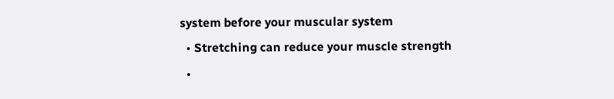system before your muscular system
  • Stretching can reduce your muscle strength
  •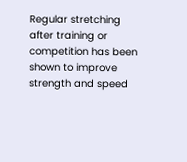Regular stretching after training or competition has been shown to improve strength and speed